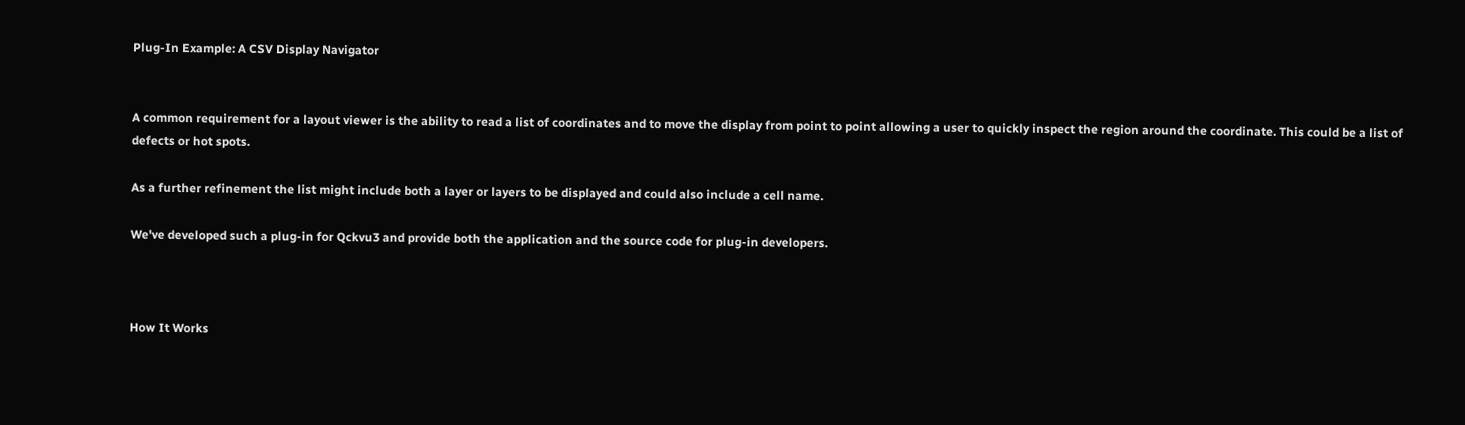Plug-In Example: A CSV Display Navigator


A common requirement for a layout viewer is the ability to read a list of coordinates and to move the display from point to point allowing a user to quickly inspect the region around the coordinate. This could be a list of defects or hot spots.

As a further refinement the list might include both a layer or layers to be displayed and could also include a cell name.

We've developed such a plug-in for Qckvu3 and provide both the application and the source code for plug-in developers.



How It Works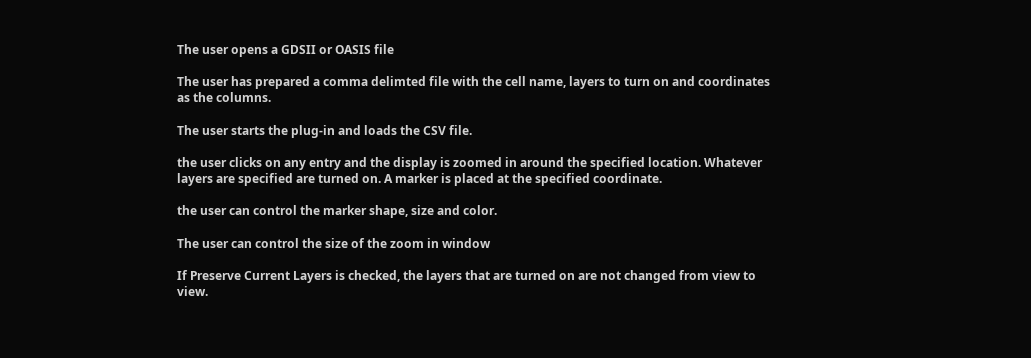The user opens a GDSII or OASIS file

The user has prepared a comma delimted file with the cell name, layers to turn on and coordinates as the columns.

The user starts the plug-in and loads the CSV file.

the user clicks on any entry and the display is zoomed in around the specified location. Whatever layers are specified are turned on. A marker is placed at the specified coordinate.

the user can control the marker shape, size and color.

The user can control the size of the zoom in window

If Preserve Current Layers is checked, the layers that are turned on are not changed from view to view.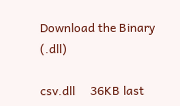Download the Binary (.dll)

csv.dll     36KB last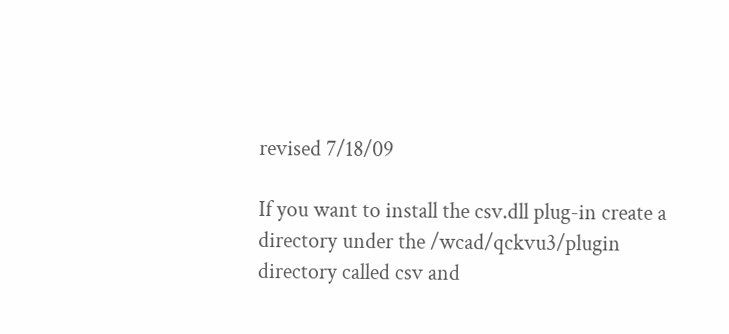revised 7/18/09

If you want to install the csv.dll plug-in create a directory under the /wcad/qckvu3/plugin directory called csv and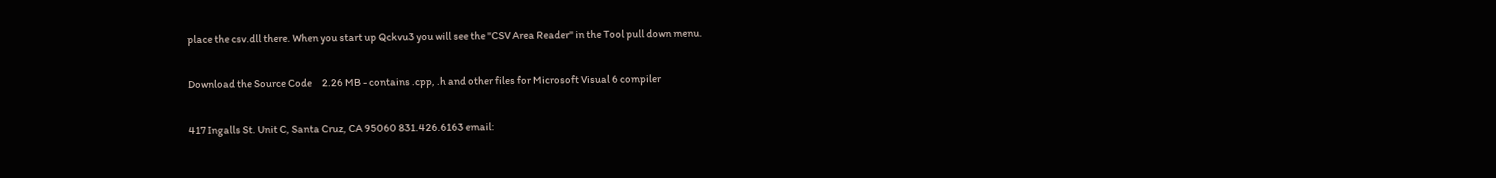place the csv.dll there. When you start up Qckvu3 you will see the "CSV Area Reader" in the Tool pull down menu.

Download the Source Code     2.26 MB - contains .cpp, .h and other files for Microsoft Visual 6 compiler

417 Ingalls St. Unit C, Santa Cruz, CA 95060 831.426.6163 email: